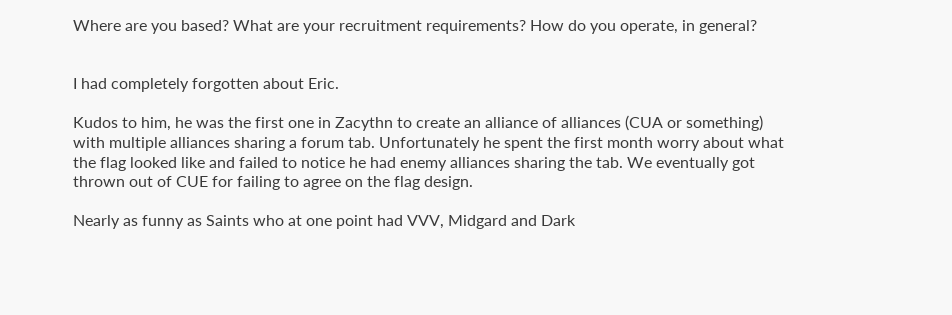Where are you based? What are your recruitment requirements? How do you operate, in general?


I had completely forgotten about Eric.

Kudos to him, he was the first one in Zacythn to create an alliance of alliances (CUA or something) with multiple alliances sharing a forum tab. Unfortunately he spent the first month worry about what the flag looked like and failed to notice he had enemy alliances sharing the tab. We eventually got thrown out of CUE for failing to agree on the flag design.

Nearly as funny as Saints who at one point had VVV, Midgard and Dark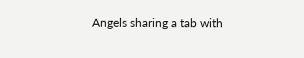Angels sharing a tab with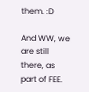them. :D

And WW, we are still there, as part of FEE.